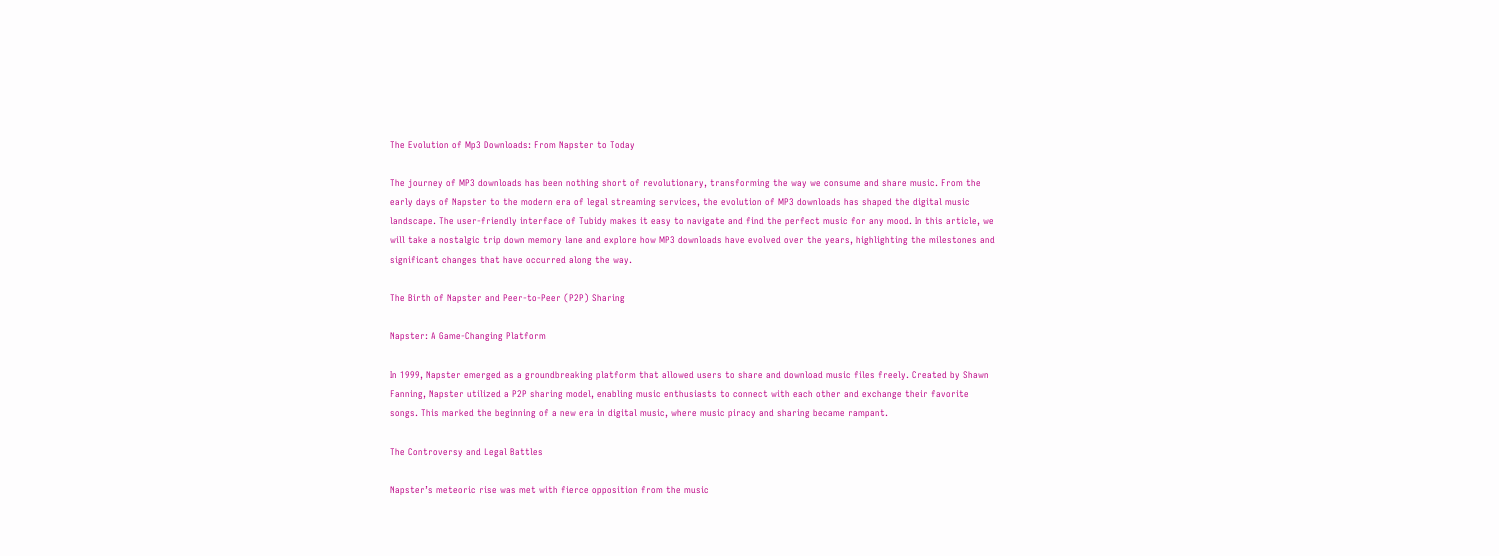The Evolution of Mp3 Downloads: From Napster to Today

The journey of MP3 downloads has been nothing short of revolutionary, transforming the way we consume and share music. From the early days of Napster to the modern era of legal streaming services, the evolution of MP3 downloads has shaped the digital music landscape. The user-friendly interface of Tubidy makes it easy to navigate and find the perfect music for any mood. In this article, we will take a nostalgic trip down memory lane and explore how MP3 downloads have evolved over the years, highlighting the milestones and significant changes that have occurred along the way.

The Birth of Napster and Peer-to-Peer (P2P) Sharing

Napster: A Game-Changing Platform

In 1999, Napster emerged as a groundbreaking platform that allowed users to share and download music files freely. Created by Shawn Fanning, Napster utilized a P2P sharing model, enabling music enthusiasts to connect with each other and exchange their favorite songs. This marked the beginning of a new era in digital music, where music piracy and sharing became rampant.

The Controversy and Legal Battles

Napster’s meteoric rise was met with fierce opposition from the music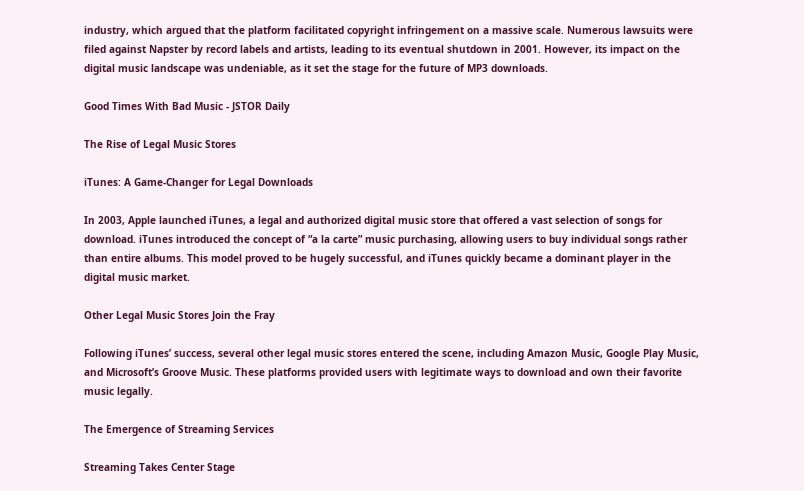industry, which argued that the platform facilitated copyright infringement on a massive scale. Numerous lawsuits were filed against Napster by record labels and artists, leading to its eventual shutdown in 2001. However, its impact on the digital music landscape was undeniable, as it set the stage for the future of MP3 downloads.

Good Times With Bad Music - JSTOR Daily

The Rise of Legal Music Stores

iTunes: A Game-Changer for Legal Downloads

In 2003, Apple launched iTunes, a legal and authorized digital music store that offered a vast selection of songs for download. iTunes introduced the concept of “a la carte” music purchasing, allowing users to buy individual songs rather than entire albums. This model proved to be hugely successful, and iTunes quickly became a dominant player in the digital music market.

Other Legal Music Stores Join the Fray

Following iTunes’ success, several other legal music stores entered the scene, including Amazon Music, Google Play Music, and Microsoft’s Groove Music. These platforms provided users with legitimate ways to download and own their favorite music legally.

The Emergence of Streaming Services

Streaming Takes Center Stage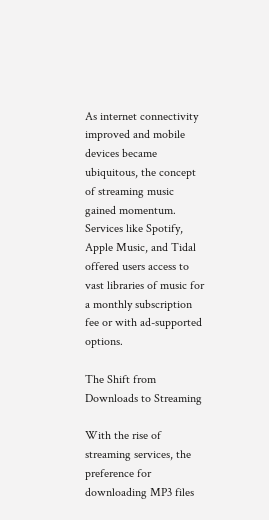As internet connectivity improved and mobile devices became ubiquitous, the concept of streaming music gained momentum. Services like Spotify, Apple Music, and Tidal offered users access to vast libraries of music for a monthly subscription fee or with ad-supported options.

The Shift from Downloads to Streaming

With the rise of streaming services, the preference for downloading MP3 files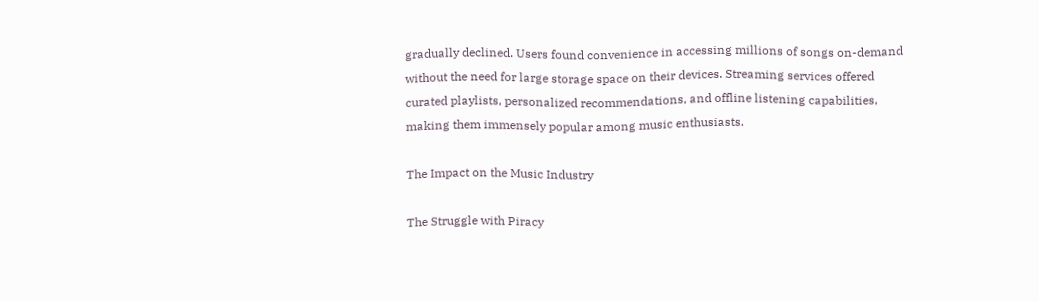gradually declined. Users found convenience in accessing millions of songs on-demand without the need for large storage space on their devices. Streaming services offered curated playlists, personalized recommendations, and offline listening capabilities, making them immensely popular among music enthusiasts.

The Impact on the Music Industry

The Struggle with Piracy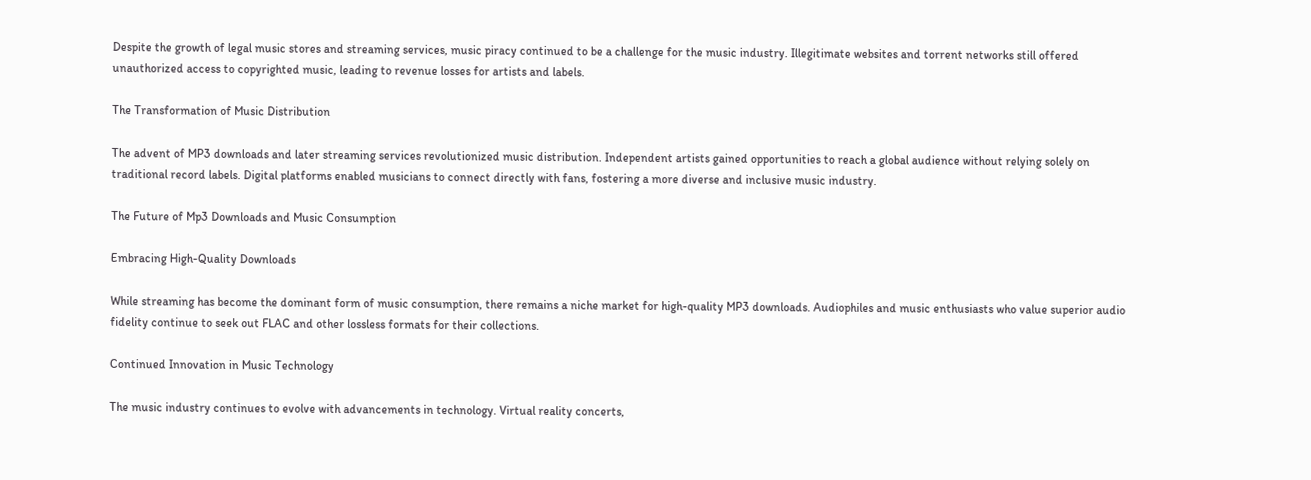Despite the growth of legal music stores and streaming services, music piracy continued to be a challenge for the music industry. Illegitimate websites and torrent networks still offered unauthorized access to copyrighted music, leading to revenue losses for artists and labels.

The Transformation of Music Distribution

The advent of MP3 downloads and later streaming services revolutionized music distribution. Independent artists gained opportunities to reach a global audience without relying solely on traditional record labels. Digital platforms enabled musicians to connect directly with fans, fostering a more diverse and inclusive music industry.

The Future of Mp3 Downloads and Music Consumption

Embracing High-Quality Downloads

While streaming has become the dominant form of music consumption, there remains a niche market for high-quality MP3 downloads. Audiophiles and music enthusiasts who value superior audio fidelity continue to seek out FLAC and other lossless formats for their collections.

Continued Innovation in Music Technology

The music industry continues to evolve with advancements in technology. Virtual reality concerts,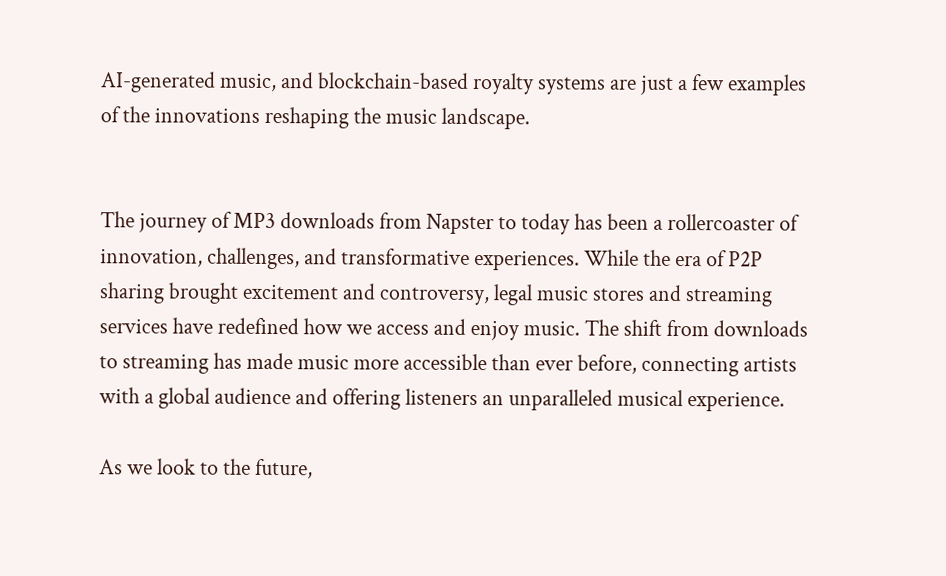AI-generated music, and blockchain-based royalty systems are just a few examples of the innovations reshaping the music landscape.


The journey of MP3 downloads from Napster to today has been a rollercoaster of innovation, challenges, and transformative experiences. While the era of P2P sharing brought excitement and controversy, legal music stores and streaming services have redefined how we access and enjoy music. The shift from downloads to streaming has made music more accessible than ever before, connecting artists with a global audience and offering listeners an unparalleled musical experience.

As we look to the future,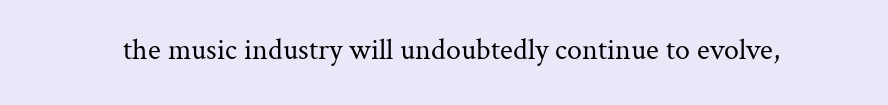the music industry will undoubtedly continue to evolve,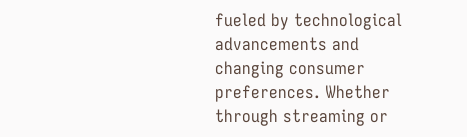fueled by technological advancements and changing consumer preferences. Whether through streaming or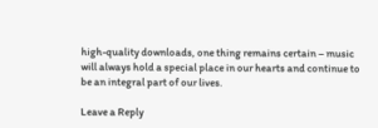high-quality downloads, one thing remains certain – music will always hold a special place in our hearts and continue to be an integral part of our lives.

Leave a Reply